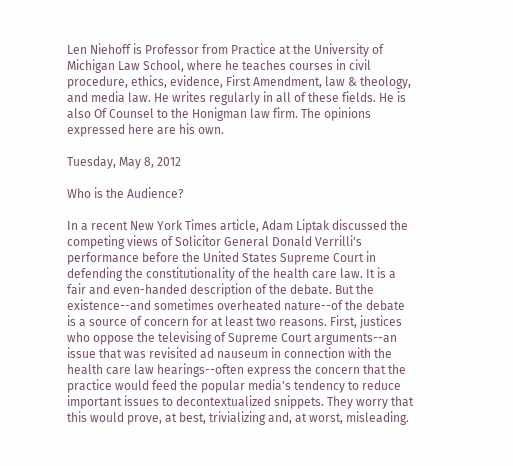Len Niehoff is Professor from Practice at the University of Michigan Law School, where he teaches courses in civil procedure, ethics, evidence, First Amendment, law & theology, and media law. He writes regularly in all of these fields. He is also Of Counsel to the Honigman law firm. The opinions expressed here are his own.

Tuesday, May 8, 2012

Who is the Audience?

In a recent New York Times article, Adam Liptak discussed the competing views of Solicitor General Donald Verrilli's performance before the United States Supreme Court in defending the constitutionality of the health care law. It is a fair and even-handed description of the debate. But the existence--and sometimes overheated nature--of the debate is a source of concern for at least two reasons. First, justices who oppose the televising of Supreme Court arguments--an issue that was revisited ad nauseum in connection with the health care law hearings--often express the concern that the practice would feed the popular media's tendency to reduce important issues to decontextualized snippets. They worry that this would prove, at best, trivializing and, at worst, misleading.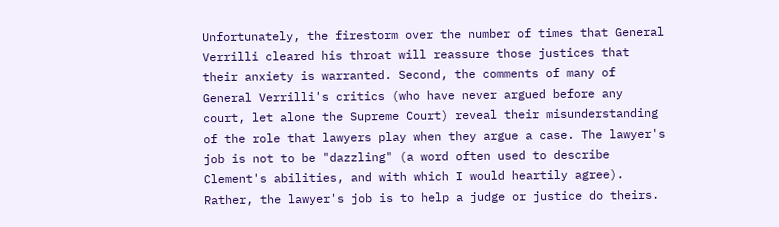Unfortunately, the firestorm over the number of times that General Verrilli cleared his throat will reassure those justices that their anxiety is warranted. Second, the comments of many of General Verrilli's critics (who have never argued before any court, let alone the Supreme Court) reveal their misunderstanding of the role that lawyers play when they argue a case. The lawyer's job is not to be "dazzling" (a word often used to describe Clement's abilities, and with which I would heartily agree). Rather, the lawyer's job is to help a judge or justice do theirs.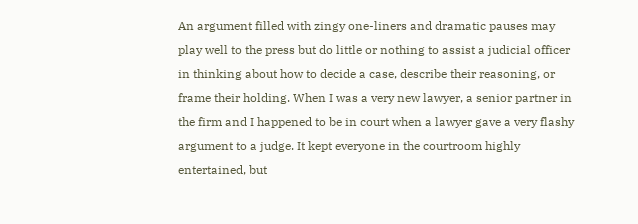An argument filled with zingy one-liners and dramatic pauses may play well to the press but do little or nothing to assist a judicial officer in thinking about how to decide a case, describe their reasoning, or frame their holding. When I was a very new lawyer, a senior partner in the firm and I happened to be in court when a lawyer gave a very flashy argument to a judge. It kept everyone in the courtroom highly entertained, but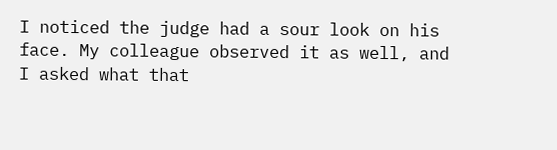I noticed the judge had a sour look on his face. My colleague observed it as well, and I asked what that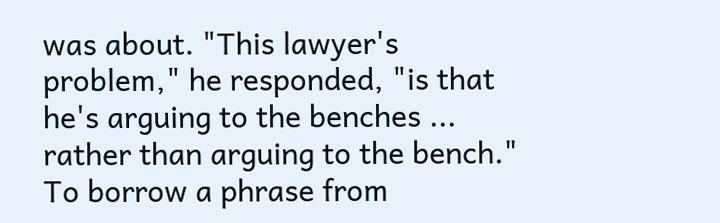was about. "This lawyer's problem," he responded, "is that he's arguing to the benches ... rather than arguing to the bench." To borrow a phrase from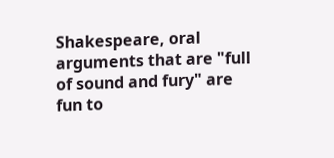Shakespeare, oral arguments that are "full of sound and fury" are fun to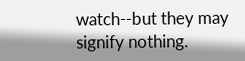watch--but they may signify nothing.